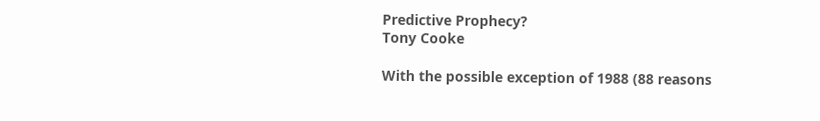Predictive Prophecy?
Tony Cooke

With the possible exception of 1988 (88 reasons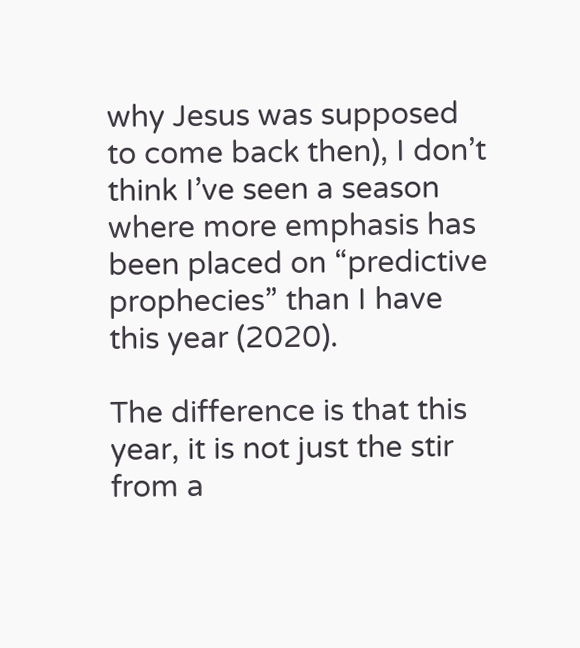why Jesus was supposed to come back then), I don’t think I’ve seen a season where more emphasis has been placed on “predictive prophecies” than I have this year (2020).

The difference is that this year, it is not just the stir from a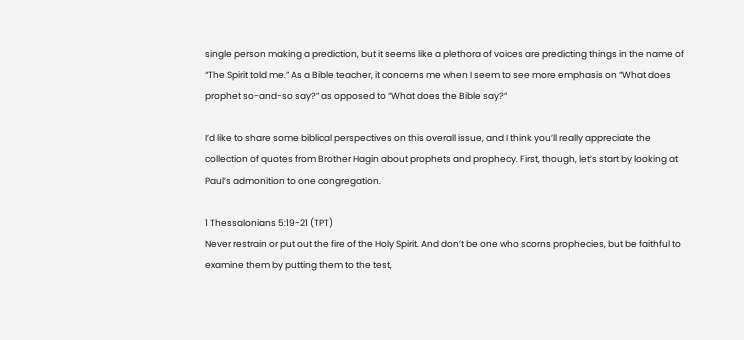single person making a prediction, but it seems like a plethora of voices are predicting things in the name of “The Spirit told me.” As a Bible teacher, it concerns me when I seem to see more emphasis on “What does prophet so-and-so say?” as opposed to “What does the Bible say?”

I’d like to share some biblical perspectives on this overall issue, and I think you’ll really appreciate the collection of quotes from Brother Hagin about prophets and prophecy. First, though, let’s start by looking at Paul’s admonition to one congregation.

1 Thessalonians 5:19-21 (TPT)
Never restrain or put out the fire of the Holy Spirit. And don’t be one who scorns prophecies, but be faithful to examine them by putting them to the test,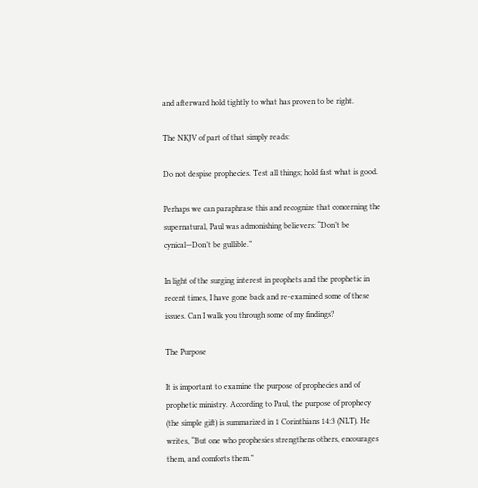and afterward hold tightly to what has proven to be right.

The NKJV of part of that simply reads:

Do not despise prophecies. Test all things; hold fast what is good.

Perhaps we can paraphrase this and recognize that concerning the supernatural, Paul was admonishing believers: “Don’t be cynical—Don’t be gullible.”

In light of the surging interest in prophets and the prophetic in recent times, I have gone back and re-examined some of these issues. Can I walk you through some of my findings?

The Purpose

It is important to examine the purpose of prophecies and of prophetic ministry. According to Paul, the purpose of prophecy (the simple gift) is summarized in 1 Corinthians 14:3 (NLT). He writes, “But one who prophesies strengthens others, encourages them, and comforts them.”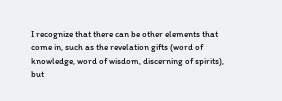I recognize that there can be other elements that come in, such as the revelation gifts (word of knowledge, word of wisdom, discerning of spirits), but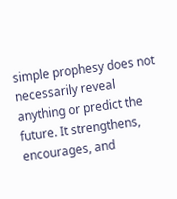simple prophesy does not necessarily reveal anything or predict the future. It strengthens, encourages, and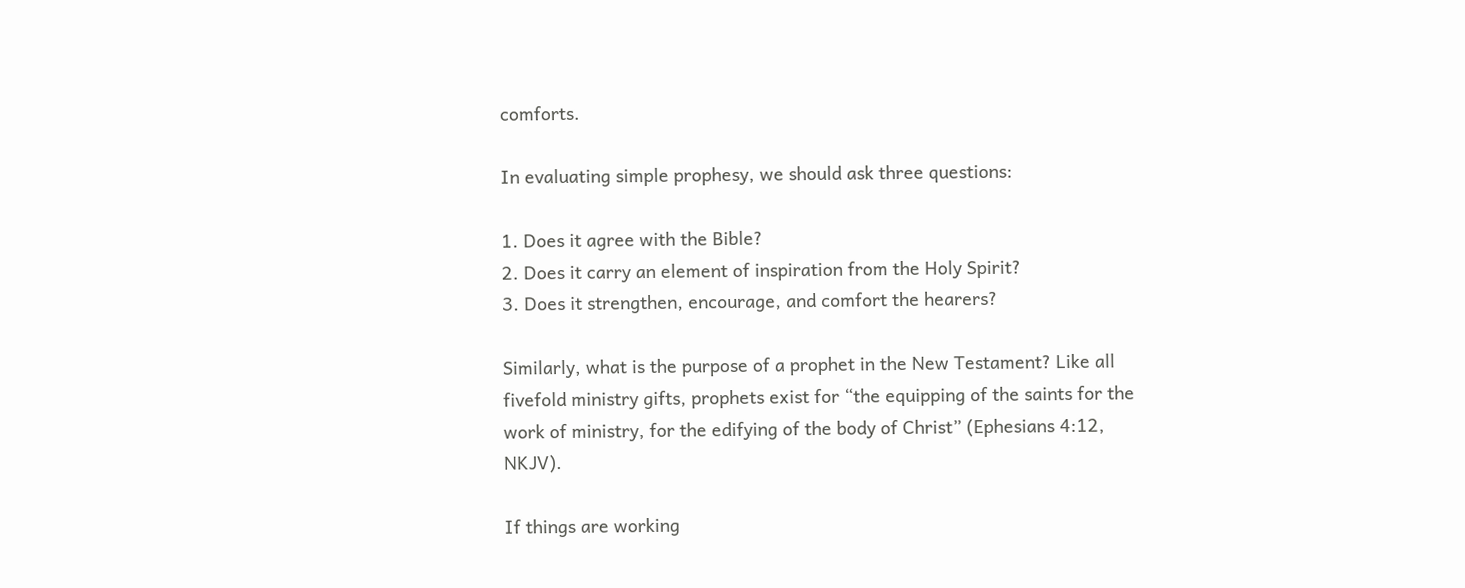comforts.

In evaluating simple prophesy, we should ask three questions:

1. Does it agree with the Bible?
2. Does it carry an element of inspiration from the Holy Spirit?
3. Does it strengthen, encourage, and comfort the hearers?

Similarly, what is the purpose of a prophet in the New Testament? Like all fivefold ministry gifts, prophets exist for “the equipping of the saints for the work of ministry, for the edifying of the body of Christ” (Ephesians 4:12, NKJV).

If things are working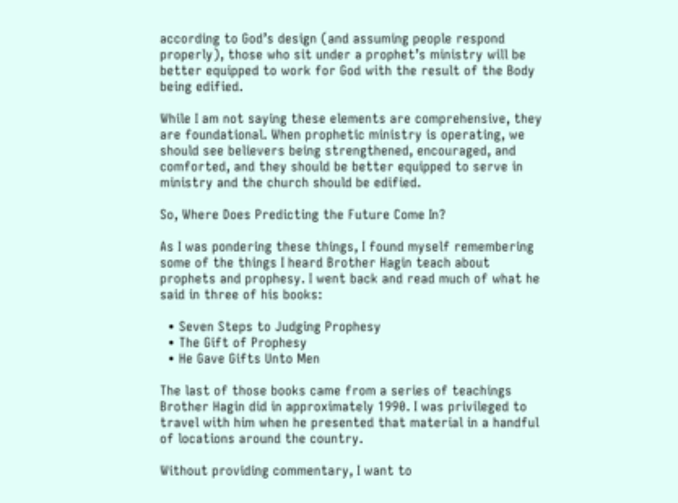according to God’s design (and assuming people respond properly), those who sit under a prophet’s ministry will be better equipped to work for God with the result of the Body being edified.

While I am not saying these elements are comprehensive, they are foundational. When prophetic ministry is operating, we should see believers being strengthened, encouraged, and comforted, and they should be better equipped to serve in ministry and the church should be edified.

So, Where Does Predicting the Future Come In?

As I was pondering these things, I found myself remembering some of the things I heard Brother Hagin teach about prophets and prophesy. I went back and read much of what he said in three of his books:

  • Seven Steps to Judging Prophesy
  • The Gift of Prophesy
  • He Gave Gifts Unto Men

The last of those books came from a series of teachings Brother Hagin did in approximately 1990. I was privileged to travel with him when he presented that material in a handful of locations around the country.

Without providing commentary, I want to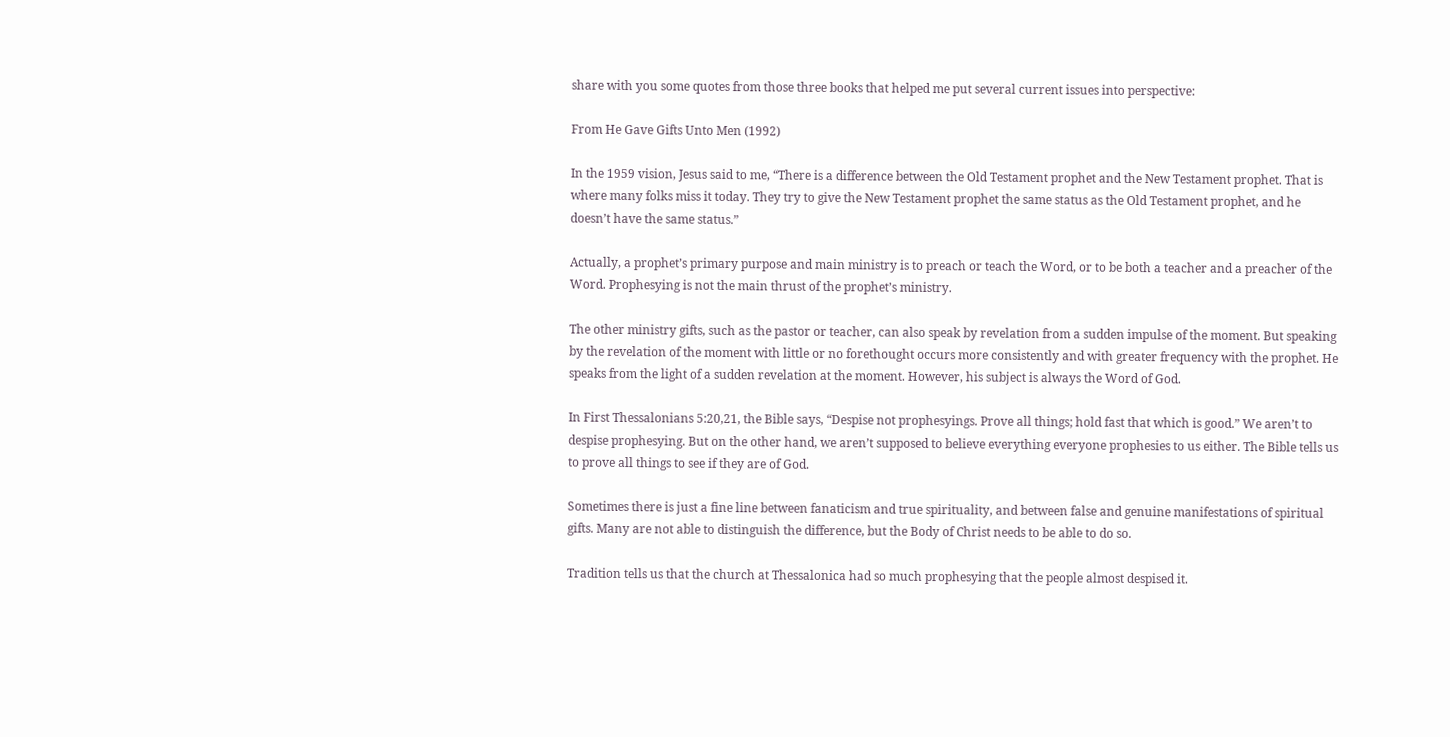share with you some quotes from those three books that helped me put several current issues into perspective:

From He Gave Gifts Unto Men (1992)

In the 1959 vision, Jesus said to me, “There is a difference between the Old Testament prophet and the New Testament prophet. That is where many folks miss it today. They try to give the New Testament prophet the same status as the Old Testament prophet, and he doesn’t have the same status.”

Actually, a prophet’s primary purpose and main ministry is to preach or teach the Word, or to be both a teacher and a preacher of the Word. Prophesying is not the main thrust of the prophet’s ministry.

The other ministry gifts, such as the pastor or teacher, can also speak by revelation from a sudden impulse of the moment. But speaking by the revelation of the moment with little or no forethought occurs more consistently and with greater frequency with the prophet. He speaks from the light of a sudden revelation at the moment. However, his subject is always the Word of God.

In First Thessalonians 5:20,21, the Bible says, “Despise not prophesyings. Prove all things; hold fast that which is good.” We aren’t to despise prophesying. But on the other hand, we aren’t supposed to believe everything everyone prophesies to us either. The Bible tells us to prove all things to see if they are of God.

Sometimes there is just a fine line between fanaticism and true spirituality, and between false and genuine manifestations of spiritual gifts. Many are not able to distinguish the difference, but the Body of Christ needs to be able to do so.

Tradition tells us that the church at Thessalonica had so much prophesying that the people almost despised it.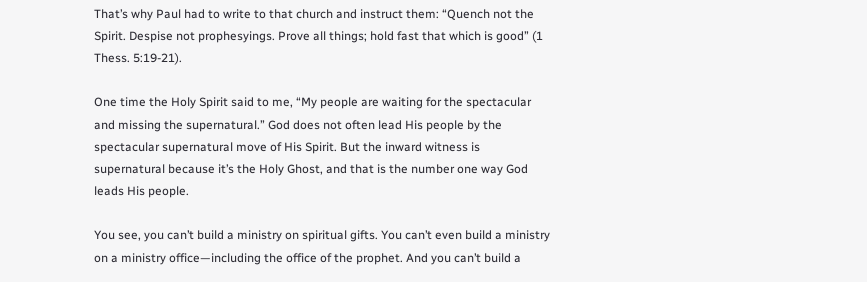That’s why Paul had to write to that church and instruct them: “Quench not the Spirit. Despise not prophesyings. Prove all things; hold fast that which is good” (1 Thess. 5:19-21).

One time the Holy Spirit said to me, “My people are waiting for the spectacular and missing the supernatural.” God does not often lead His people by the spectacular supernatural move of His Spirit. But the inward witness is supernatural because it’s the Holy Ghost, and that is the number one way God leads His people.

You see, you can’t build a ministry on spiritual gifts. You can’t even build a ministry on a ministry office—including the office of the prophet. And you can’t build a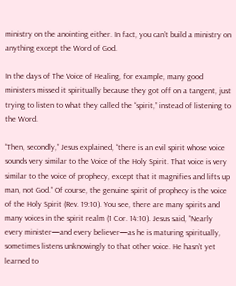ministry on the anointing either. In fact, you can’t build a ministry on anything except the Word of God.

In the days of The Voice of Healing, for example, many good ministers missed it spiritually because they got off on a tangent, just trying to listen to what they called the “spirit,” instead of listening to the Word.

“Then, secondly,” Jesus explained, “there is an evil spirit whose voice sounds very similar to the Voice of the Holy Spirit. That voice is very similar to the voice of prophecy, except that it magnifies and lifts up man, not God.” Of course, the genuine spirit of prophecy is the voice of the Holy Spirit (Rev. 19:10). You see, there are many spirits and many voices in the spirit realm (1 Cor. 14:10). Jesus said, “Nearly every minister—and every believer—as he is maturing spiritually, sometimes listens unknowingly to that other voice. He hasn’t yet learned to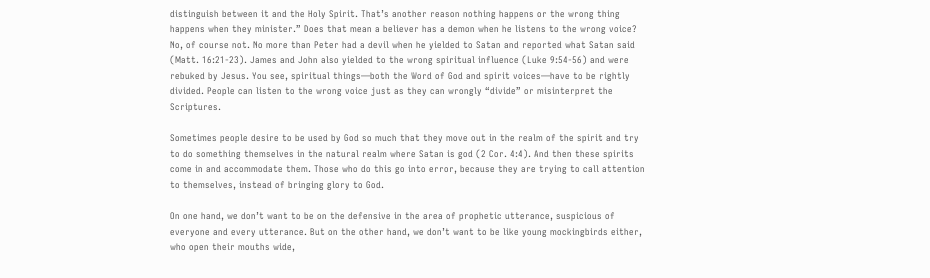distinguish between it and the Holy Spirit. That’s another reason nothing happens or the wrong thing happens when they minister.” Does that mean a believer has a demon when he listens to the wrong voice? No, of course not. No more than Peter had a devil when he yielded to Satan and reported what Satan said (Matt. 16:21-23). James and John also yielded to the wrong spiritual influence (Luke 9:54-56) and were rebuked by Jesus. You see, spiritual things—both the Word of God and spirit voices—have to be rightly divided. People can listen to the wrong voice just as they can wrongly “divide” or misinterpret the Scriptures.

Sometimes people desire to be used by God so much that they move out in the realm of the spirit and try to do something themselves in the natural realm where Satan is god (2 Cor. 4:4). And then these spirits come in and accommodate them. Those who do this go into error, because they are trying to call attention to themselves, instead of bringing glory to God.

On one hand, we don’t want to be on the defensive in the area of prophetic utterance, suspicious of everyone and every utterance. But on the other hand, we don’t want to be like young mockingbirds either, who open their mouths wide,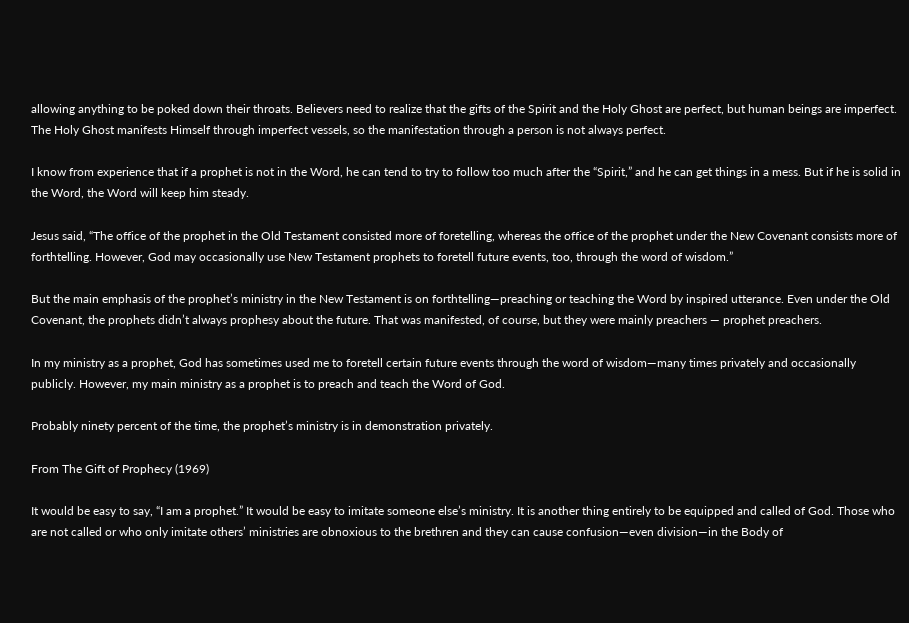allowing anything to be poked down their throats. Believers need to realize that the gifts of the Spirit and the Holy Ghost are perfect, but human beings are imperfect. The Holy Ghost manifests Himself through imperfect vessels, so the manifestation through a person is not always perfect.

I know from experience that if a prophet is not in the Word, he can tend to try to follow too much after the “Spirit,” and he can get things in a mess. But if he is solid in the Word, the Word will keep him steady.

Jesus said, “The office of the prophet in the Old Testament consisted more of foretelling, whereas the office of the prophet under the New Covenant consists more of forthtelling. However, God may occasionally use New Testament prophets to foretell future events, too, through the word of wisdom.”

But the main emphasis of the prophet’s ministry in the New Testament is on forthtelling—preaching or teaching the Word by inspired utterance. Even under the Old Covenant, the prophets didn’t always prophesy about the future. That was manifested, of course, but they were mainly preachers — prophet preachers.

In my ministry as a prophet, God has sometimes used me to foretell certain future events through the word of wisdom—many times privately and occasionally publicly. However, my main ministry as a prophet is to preach and teach the Word of God.

Probably ninety percent of the time, the prophet’s ministry is in demonstration privately.

From The Gift of Prophecy (1969)

It would be easy to say, “I am a prophet.” It would be easy to imitate someone else’s ministry. It is another thing entirely to be equipped and called of God. Those who are not called or who only imitate others’ ministries are obnoxious to the brethren and they can cause confusion—even division—in the Body of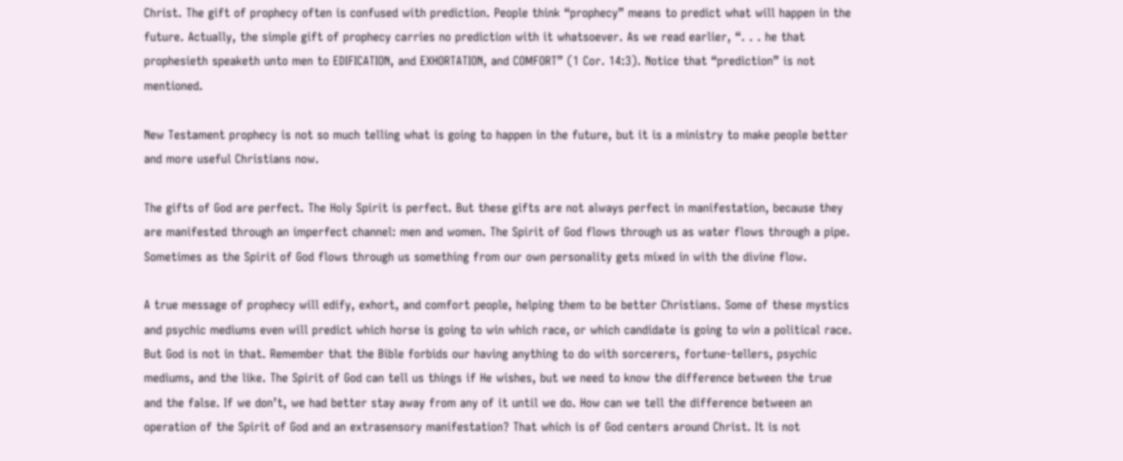Christ. The gift of prophecy often is confused with prediction. People think “prophecy” means to predict what will happen in the future. Actually, the simple gift of prophecy carries no prediction with it whatsoever. As we read earlier, “. . . he that prophesieth speaketh unto men to EDIFICATION, and EXHORTATION, and COMFORT” (1 Cor. 14:3). Notice that “prediction” is not mentioned.

New Testament prophecy is not so much telling what is going to happen in the future, but it is a ministry to make people better and more useful Christians now.

The gifts of God are perfect. The Holy Spirit is perfect. But these gifts are not always perfect in manifestation, because they are manifested through an imperfect channel: men and women. The Spirit of God flows through us as water flows through a pipe. Sometimes as the Spirit of God flows through us something from our own personality gets mixed in with the divine flow.

A true message of prophecy will edify, exhort, and comfort people, helping them to be better Christians. Some of these mystics and psychic mediums even will predict which horse is going to win which race, or which candidate is going to win a political race. But God is not in that. Remember that the Bible forbids our having anything to do with sorcerers, fortune-tellers, psychic mediums, and the like. The Spirit of God can tell us things if He wishes, but we need to know the difference between the true and the false. If we don’t, we had better stay away from any of it until we do. How can we tell the difference between an operation of the Spirit of God and an extrasensory manifestation? That which is of God centers around Christ. It is not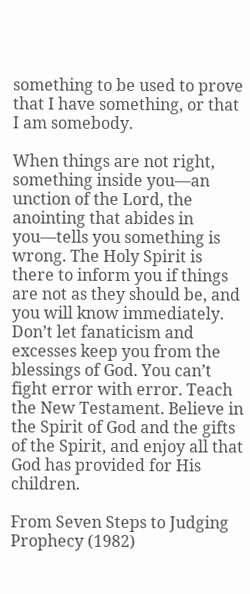something to be used to prove that I have something, or that I am somebody.

When things are not right, something inside you—an unction of the Lord, the anointing that abides in you—tells you something is wrong. The Holy Spirit is there to inform you if things are not as they should be, and you will know immediately. Don’t let fanaticism and excesses keep you from the blessings of God. You can’t fight error with error. Teach the New Testament. Believe in the Spirit of God and the gifts of the Spirit, and enjoy all that God has provided for His children.

From Seven Steps to Judging Prophecy (1982)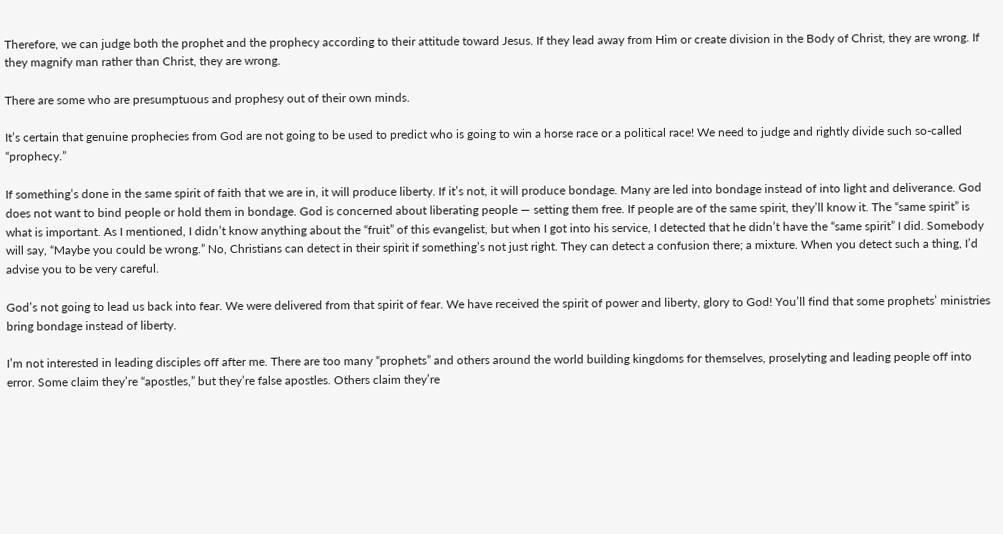Therefore, we can judge both the prophet and the prophecy according to their attitude toward Jesus. If they lead away from Him or create division in the Body of Christ, they are wrong. If they magnify man rather than Christ, they are wrong.

There are some who are presumptuous and prophesy out of their own minds.

It’s certain that genuine prophecies from God are not going to be used to predict who is going to win a horse race or a political race! We need to judge and rightly divide such so-called “prophecy.”

If something’s done in the same spirit of faith that we are in, it will produce liberty. If it’s not, it will produce bondage. Many are led into bondage instead of into light and deliverance. God does not want to bind people or hold them in bondage. God is concerned about liberating people — setting them free. If people are of the same spirit, they’ll know it. The “same spirit” is what is important. As I mentioned, I didn’t know anything about the “fruit” of this evangelist, but when I got into his service, I detected that he didn’t have the “same spirit” I did. Somebody will say, “Maybe you could be wrong.” No, Christians can detect in their spirit if something’s not just right. They can detect a confusion there; a mixture. When you detect such a thing, I’d advise you to be very careful.

God’s not going to lead us back into fear. We were delivered from that spirit of fear. We have received the spirit of power and liberty, glory to God! You’ll find that some prophets’ ministries bring bondage instead of liberty.

I’m not interested in leading disciples off after me. There are too many “prophets” and others around the world building kingdoms for themselves, proselyting and leading people off into error. Some claim they’re “apostles,” but they’re false apostles. Others claim they’re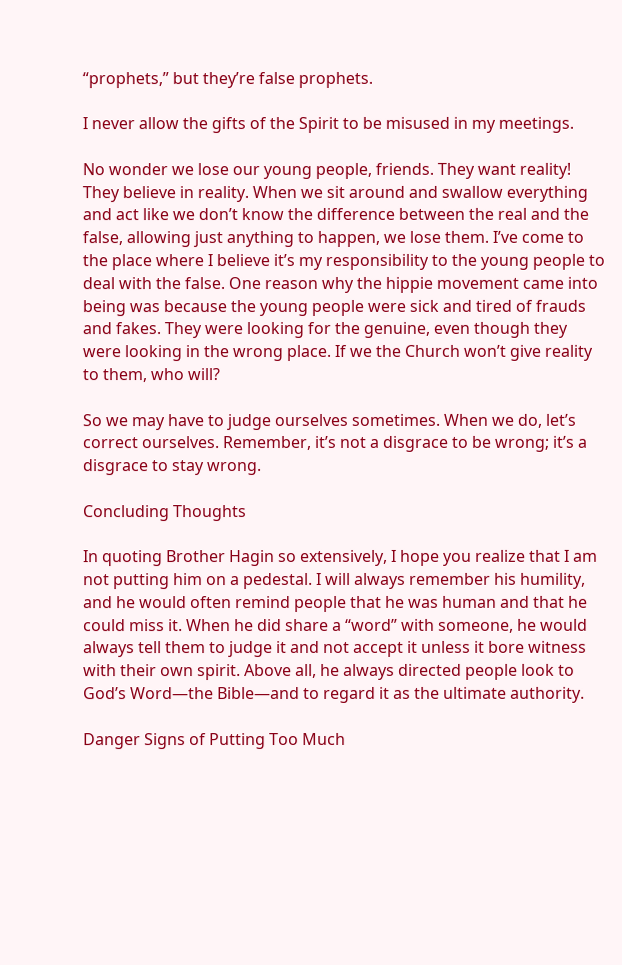“prophets,” but they’re false prophets.

I never allow the gifts of the Spirit to be misused in my meetings.

No wonder we lose our young people, friends. They want reality! They believe in reality. When we sit around and swallow everything and act like we don’t know the difference between the real and the false, allowing just anything to happen, we lose them. I’ve come to the place where I believe it’s my responsibility to the young people to deal with the false. One reason why the hippie movement came into being was because the young people were sick and tired of frauds and fakes. They were looking for the genuine, even though they were looking in the wrong place. If we the Church won’t give reality to them, who will?

So we may have to judge ourselves sometimes. When we do, let’s correct ourselves. Remember, it’s not a disgrace to be wrong; it’s a disgrace to stay wrong.

Concluding Thoughts

In quoting Brother Hagin so extensively, I hope you realize that I am not putting him on a pedestal. I will always remember his humility, and he would often remind people that he was human and that he could miss it. When he did share a “word” with someone, he would always tell them to judge it and not accept it unless it bore witness with their own spirit. Above all, he always directed people look to God’s Word—the Bible—and to regard it as the ultimate authority.

Danger Signs of Putting Too Much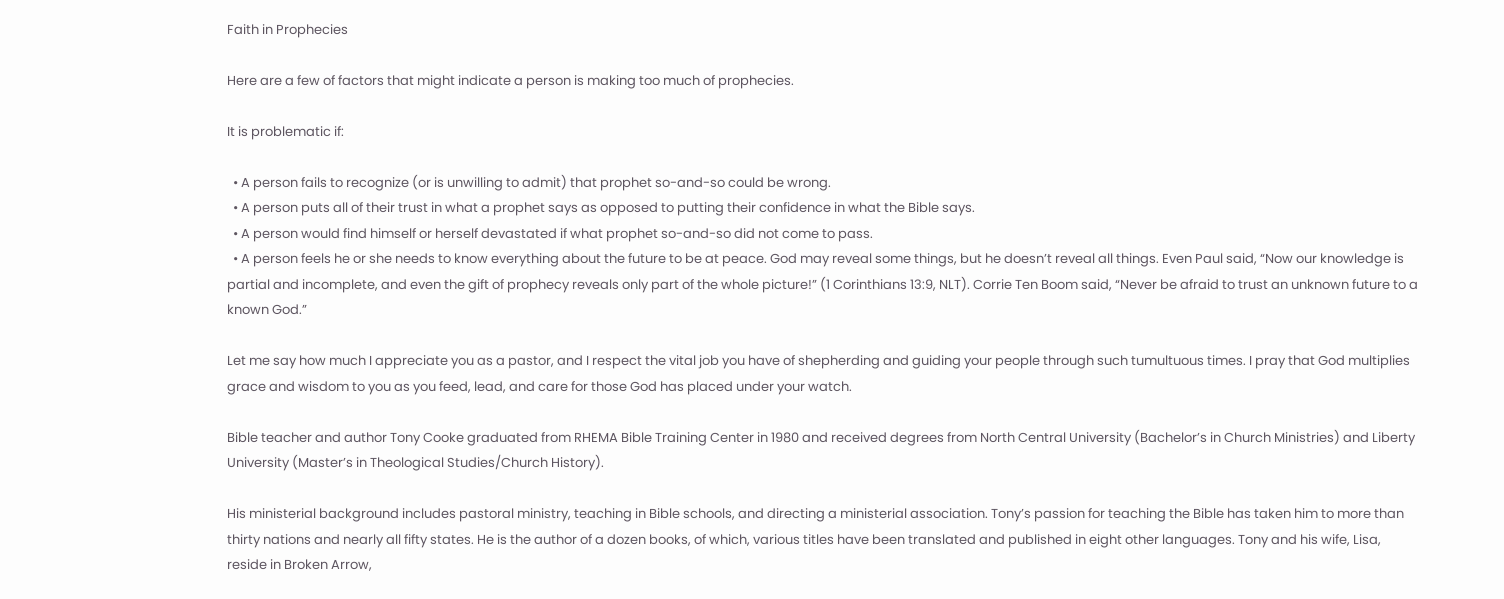Faith in Prophecies

Here are a few of factors that might indicate a person is making too much of prophecies.

It is problematic if:

  • A person fails to recognize (or is unwilling to admit) that prophet so-and-so could be wrong.
  • A person puts all of their trust in what a prophet says as opposed to putting their confidence in what the Bible says.
  • A person would find himself or herself devastated if what prophet so-and-so did not come to pass.
  • A person feels he or she needs to know everything about the future to be at peace. God may reveal some things, but he doesn’t reveal all things. Even Paul said, “Now our knowledge is partial and incomplete, and even the gift of prophecy reveals only part of the whole picture!” (1 Corinthians 13:9, NLT). Corrie Ten Boom said, “Never be afraid to trust an unknown future to a known God.”

Let me say how much I appreciate you as a pastor, and I respect the vital job you have of shepherding and guiding your people through such tumultuous times. I pray that God multiplies grace and wisdom to you as you feed, lead, and care for those God has placed under your watch.

Bible teacher and author Tony Cooke graduated from RHEMA Bible Training Center in 1980 and received degrees from North Central University (Bachelor’s in Church Ministries) and Liberty University (Master’s in Theological Studies/Church History).

His ministerial background includes pastoral ministry, teaching in Bible schools, and directing a ministerial association. Tony’s passion for teaching the Bible has taken him to more than thirty nations and nearly all fifty states. He is the author of a dozen books, of which, various titles have been translated and published in eight other languages. Tony and his wife, Lisa, reside in Broken Arrow,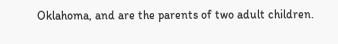Oklahoma, and are the parents of two adult children.